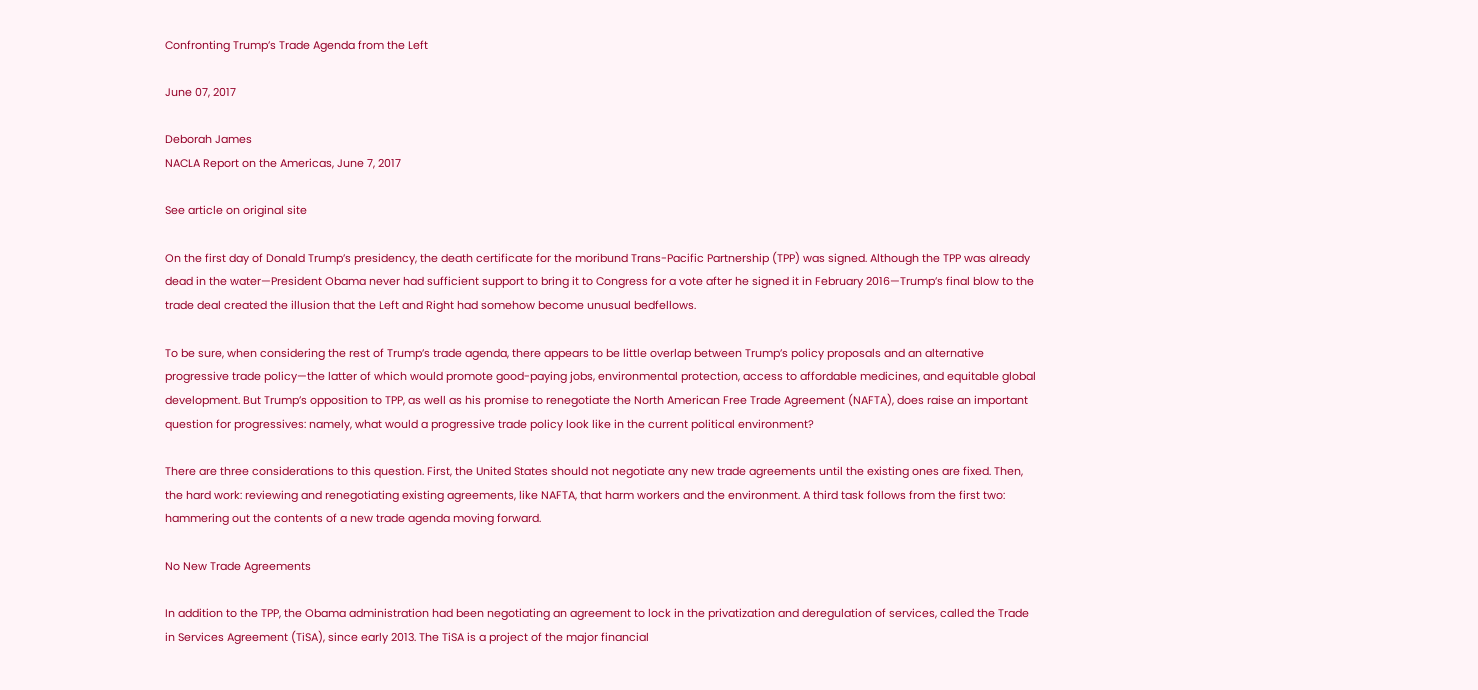Confronting Trump’s Trade Agenda from the Left

June 07, 2017

Deborah James
NACLA Report on the Americas, June 7, 2017

See article on original site

On the first day of Donald Trump’s presidency, the death certificate for the moribund Trans-Pacific Partnership (TPP) was signed. Although the TPP was already dead in the water—President Obama never had sufficient support to bring it to Congress for a vote after he signed it in February 2016—Trump’s final blow to the trade deal created the illusion that the Left and Right had somehow become unusual bedfellows.

To be sure, when considering the rest of Trump’s trade agenda, there appears to be little overlap between Trump’s policy proposals and an alternative progressive trade policy—the latter of which would promote good-paying jobs, environmental protection, access to affordable medicines, and equitable global development. But Trump’s opposition to TPP, as well as his promise to renegotiate the North American Free Trade Agreement (NAFTA), does raise an important question for progressives: namely, what would a progressive trade policy look like in the current political environment?

There are three considerations to this question. First, the United States should not negotiate any new trade agreements until the existing ones are fixed. Then, the hard work: reviewing and renegotiating existing agreements, like NAFTA, that harm workers and the environment. A third task follows from the first two: hammering out the contents of a new trade agenda moving forward.

No New Trade Agreements

In addition to the TPP, the Obama administration had been negotiating an agreement to lock in the privatization and deregulation of services, called the Trade in Services Agreement (TiSA), since early 2013. The TiSA is a project of the major financial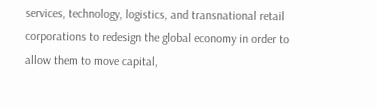services, technology, logistics, and transnational retail corporations to redesign the global economy in order to allow them to move capital,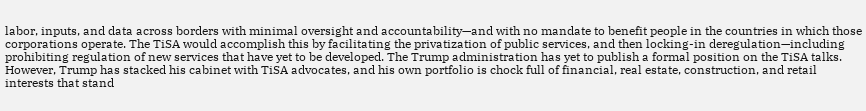labor, inputs, and data across borders with minimal oversight and accountability—and with no mandate to benefit people in the countries in which those corporations operate. The TiSA would accomplish this by facilitating the privatization of public services, and then locking-in deregulation—including prohibiting regulation of new services that have yet to be developed. The Trump administration has yet to publish a formal position on the TiSA talks. However, Trump has stacked his cabinet with TiSA advocates, and his own portfolio is chock full of financial, real estate, construction, and retail interests that stand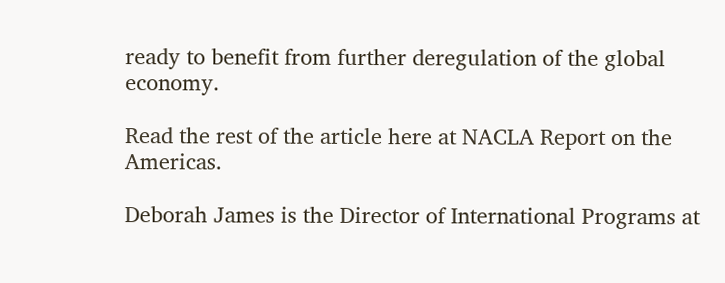ready to benefit from further deregulation of the global economy.

Read the rest of the article here at NACLA Report on the Americas.

Deborah James is the Director of International Programs at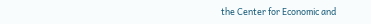the Center for Economic and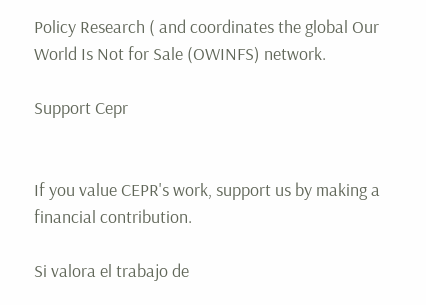Policy Research ( and coordinates the global Our World Is Not for Sale (OWINFS) network.

Support Cepr


If you value CEPR's work, support us by making a financial contribution.

Si valora el trabajo de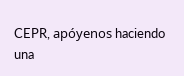CEPR, apóyenos haciendo una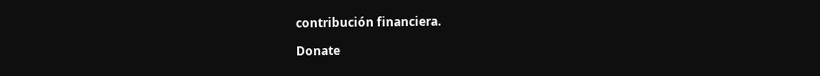contribución financiera.

Donate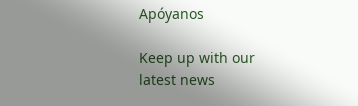Apóyanos

Keep up with our latest news